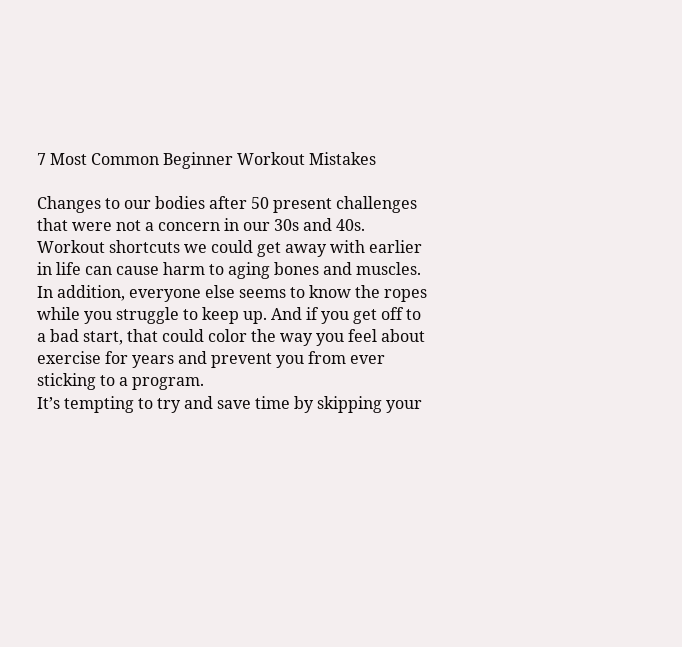7 Most Common Beginner Workout Mistakes

Changes to our bodies after 50 present challenges that were not a concern in our 30s and 40s. Workout shortcuts we could get away with earlier in life can cause harm to aging bones and muscles. In addition, everyone else seems to know the ropes while you struggle to keep up. And if you get off to a bad start, that could color the way you feel about exercise for years and prevent you from ever sticking to a program.
It’s tempting to try and save time by skipping your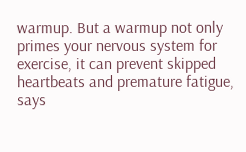warmup. But a warmup not only primes your nervous system for exercise, it can prevent skipped heartbeats and premature fatigue, says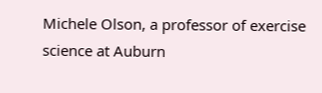Michele Olson, a professor of exercise science at Auburn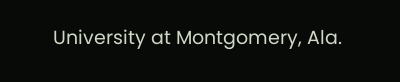University at Montgomery, Ala.